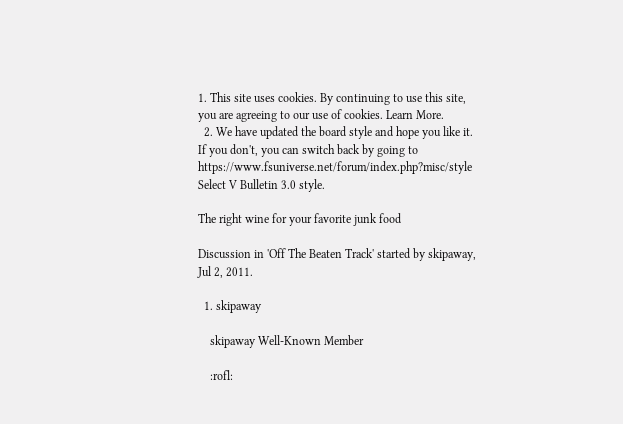1. This site uses cookies. By continuing to use this site, you are agreeing to our use of cookies. Learn More.
  2. We have updated the board style and hope you like it. If you don't, you can switch back by going to https://www.fsuniverse.net/forum/index.php?misc/style Select V Bulletin 3.0 style.

The right wine for your favorite junk food

Discussion in 'Off The Beaten Track' started by skipaway, Jul 2, 2011.

  1. skipaway

    skipaway Well-Known Member

    :rofl: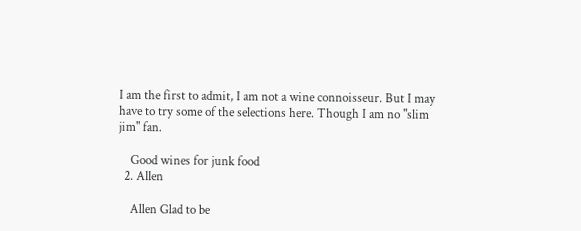I am the first to admit, I am not a wine connoisseur. But I may have to try some of the selections here. Though I am no "slim jim" fan.

    Good wines for junk food
  2. Allen

    Allen Glad to be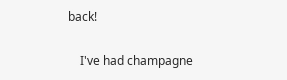back!

    I've had champagne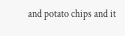and potato chips and it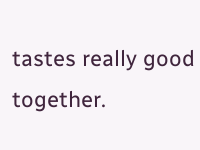tastes really good together.